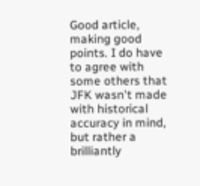Good article, making good points. I do have to agree with some others that JFK wasn't made with historical accuracy in mind, but rather a brilliantly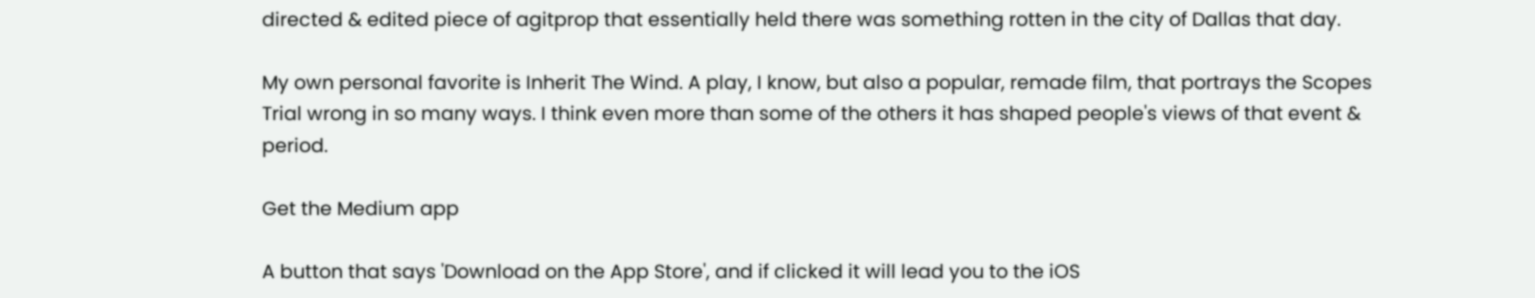directed & edited piece of agitprop that essentially held there was something rotten in the city of Dallas that day.

My own personal favorite is Inherit The Wind. A play, I know, but also a popular, remade film, that portrays the Scopes Trial wrong in so many ways. I think even more than some of the others it has shaped people's views of that event & period.

Get the Medium app

A button that says 'Download on the App Store', and if clicked it will lead you to the iOS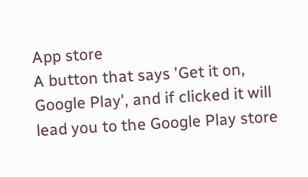App store
A button that says 'Get it on, Google Play', and if clicked it will lead you to the Google Play store